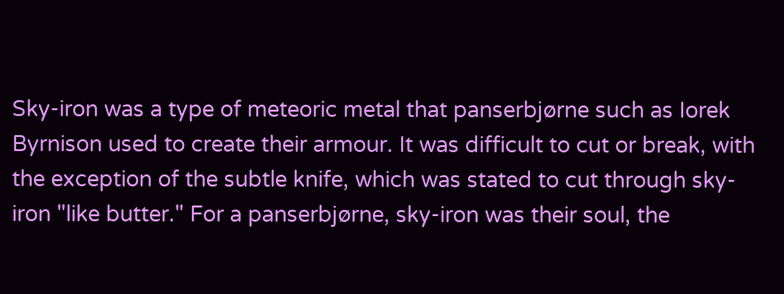Sky-iron was a type of meteoric metal that panserbjørne such as Iorek Byrnison used to create their armour. It was difficult to cut or break, with the exception of the subtle knife, which was stated to cut through sky-iron "like butter." For a panserbjørne, sky-iron was their soul, the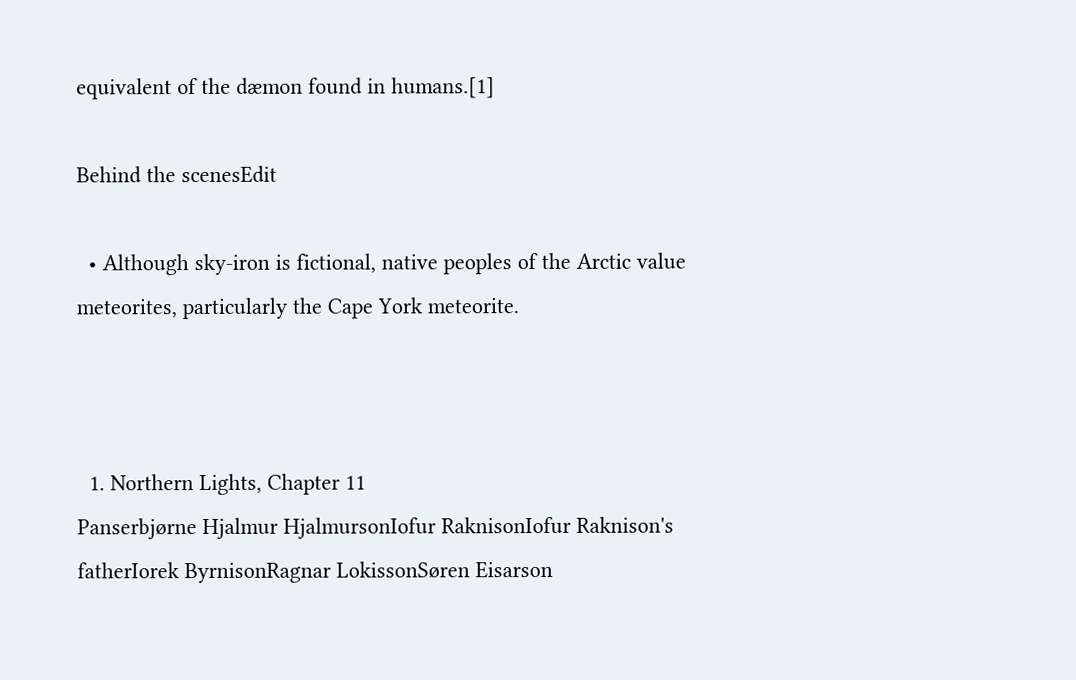equivalent of the dæmon found in humans.[1]

Behind the scenesEdit

  • Although sky-iron is fictional, native peoples of the Arctic value meteorites, particularly the Cape York meteorite.



  1. Northern Lights, Chapter 11
Panserbjørne Hjalmur HjalmursonIofur RaknisonIofur Raknison's fatherIorek ByrnisonRagnar LokissonSøren Eisarson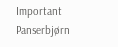Important Panserbjørn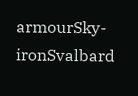armourSky-ironSvalbard